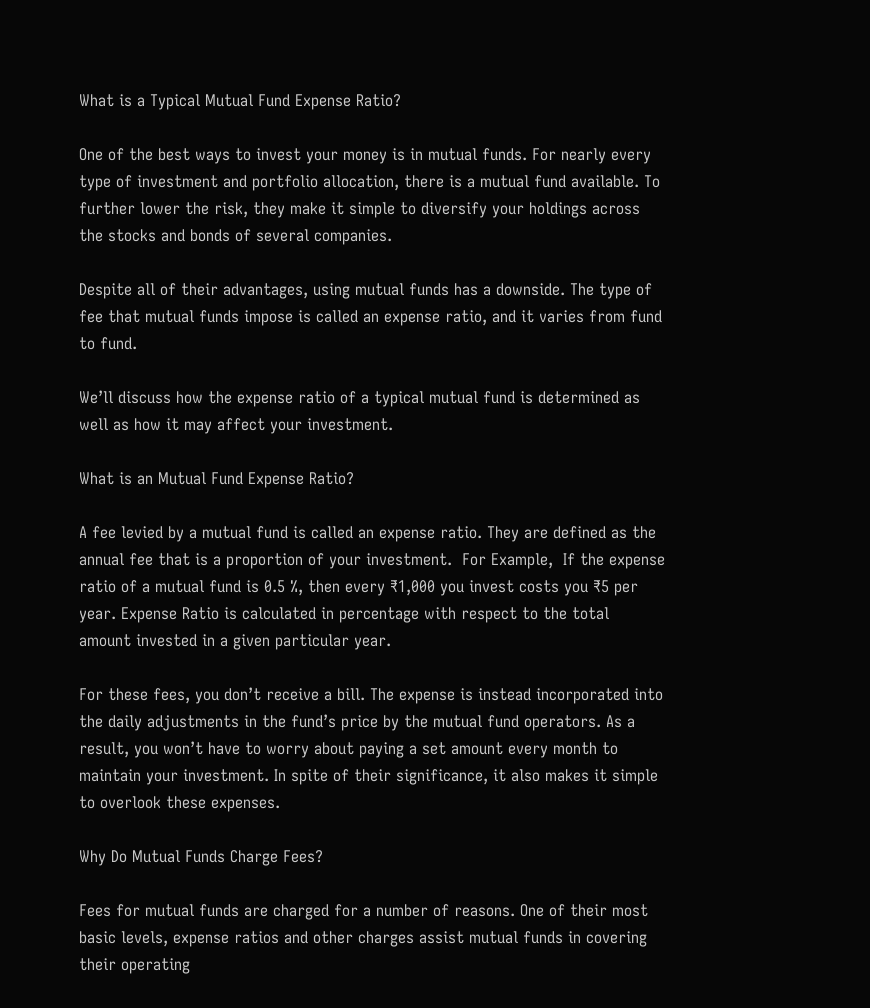What is a Typical Mutual Fund Expense Ratio?

One of the best ways to invest your money is in mutual funds. For nearly every type of investment and portfolio allocation, there is a mutual fund available. To further lower the risk, they make it simple to diversify your holdings across the stocks and bonds of several companies.

Despite all of their advantages, using mutual funds has a downside. The type of fee that mutual funds impose is called an expense ratio, and it varies from fund to fund.

We’ll discuss how the expense ratio of a typical mutual fund is determined as well as how it may affect your investment.

What is an Mutual Fund Expense Ratio?

A fee levied by a mutual fund is called an expense ratio. They are defined as the annual fee that is a proportion of your investment.  For Example,  If the expense ratio of a mutual fund is 0.5 %, then every ₹1,000 you invest costs you ₹5 per year. Expense Ratio is calculated in percentage with respect to the total amount invested in a given particular year.

For these fees, you don’t receive a bill. The expense is instead incorporated into the daily adjustments in the fund’s price by the mutual fund operators. As a result, you won’t have to worry about paying a set amount every month to maintain your investment. In spite of their significance, it also makes it simple to overlook these expenses.

Why Do Mutual Funds Charge Fees?

Fees for mutual funds are charged for a number of reasons. One of their most basic levels, expense ratios and other charges assist mutual funds in covering their operating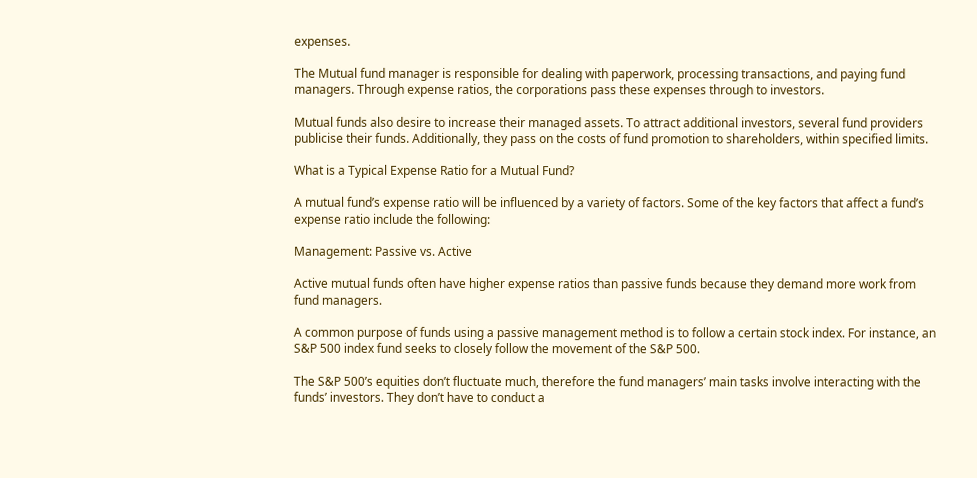expenses.

The Mutual fund manager is responsible for dealing with paperwork, processing transactions, and paying fund managers. Through expense ratios, the corporations pass these expenses through to investors.

Mutual funds also desire to increase their managed assets. To attract additional investors, several fund providers publicise their funds. Additionally, they pass on the costs of fund promotion to shareholders, within specified limits.

What is a Typical Expense Ratio for a Mutual Fund?

A mutual fund’s expense ratio will be influenced by a variety of factors. Some of the key factors that affect a fund’s expense ratio include the following:

Management: Passive vs. Active

Active mutual funds often have higher expense ratios than passive funds because they demand more work from fund managers.

A common purpose of funds using a passive management method is to follow a certain stock index. For instance, an S&P 500 index fund seeks to closely follow the movement of the S&P 500.

The S&P 500’s equities don’t fluctuate much, therefore the fund managers’ main tasks involve interacting with the funds’ investors. They don’t have to conduct a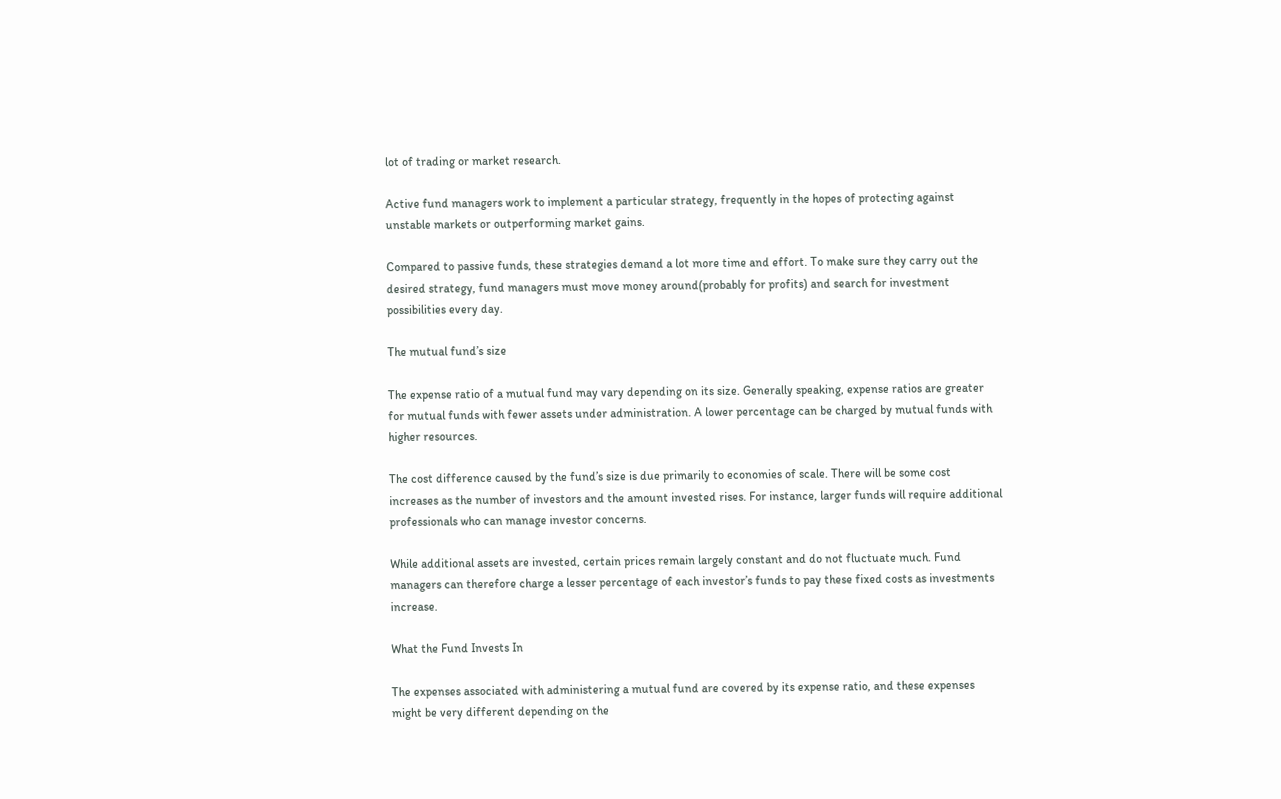lot of trading or market research.

Active fund managers work to implement a particular strategy, frequently in the hopes of protecting against unstable markets or outperforming market gains.

Compared to passive funds, these strategies demand a lot more time and effort. To make sure they carry out the desired strategy, fund managers must move money around(probably for profits) and search for investment possibilities every day.

The mutual fund’s size

The expense ratio of a mutual fund may vary depending on its size. Generally speaking, expense ratios are greater for mutual funds with fewer assets under administration. A lower percentage can be charged by mutual funds with higher resources.

The cost difference caused by the fund’s size is due primarily to economies of scale. There will be some cost increases as the number of investors and the amount invested rises. For instance, larger funds will require additional professionals who can manage investor concerns.

While additional assets are invested, certain prices remain largely constant and do not fluctuate much. Fund managers can therefore charge a lesser percentage of each investor’s funds to pay these fixed costs as investments increase.

What the Fund Invests In

The expenses associated with administering a mutual fund are covered by its expense ratio, and these expenses might be very different depending on the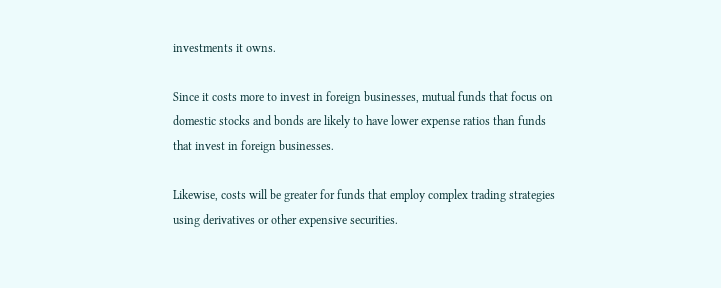investments it owns.

Since it costs more to invest in foreign businesses, mutual funds that focus on domestic stocks and bonds are likely to have lower expense ratios than funds that invest in foreign businesses.

Likewise, costs will be greater for funds that employ complex trading strategies using derivatives or other expensive securities.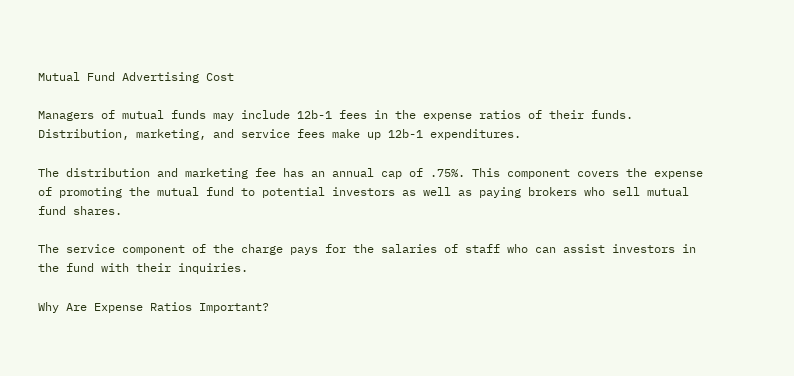Mutual Fund Advertising Cost

Managers of mutual funds may include 12b-1 fees in the expense ratios of their funds. Distribution, marketing, and service fees make up 12b-1 expenditures.

The distribution and marketing fee has an annual cap of .75%. This component covers the expense of promoting the mutual fund to potential investors as well as paying brokers who sell mutual fund shares.

The service component of the charge pays for the salaries of staff who can assist investors in the fund with their inquiries.

Why Are Expense Ratios Important?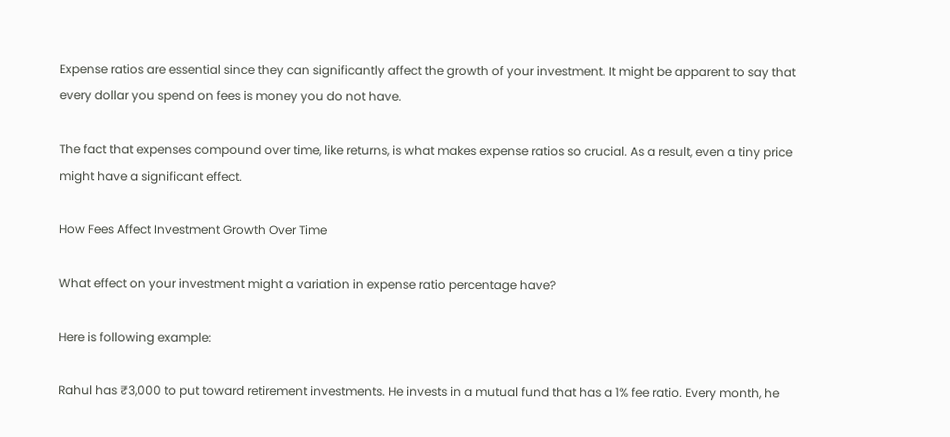Expense ratios are essential since they can significantly affect the growth of your investment. It might be apparent to say that every dollar you spend on fees is money you do not have.

The fact that expenses compound over time, like returns, is what makes expense ratios so crucial. As a result, even a tiny price might have a significant effect.

How Fees Affect Investment Growth Over Time

What effect on your investment might a variation in expense ratio percentage have?

Here is following example:

Rahul has ₹3,000 to put toward retirement investments. He invests in a mutual fund that has a 1% fee ratio. Every month, he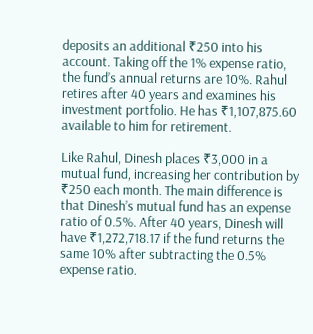deposits an additional ₹250 into his account. Taking off the 1% expense ratio, the fund’s annual returns are 10%. Rahul retires after 40 years and examines his investment portfolio. He has ₹1,107,875.60 available to him for retirement.

Like Rahul, Dinesh places ₹3,000 in a mutual fund, increasing her contribution by ₹250 each month. The main difference is that Dinesh’s mutual fund has an expense ratio of 0.5%. After 40 years, Dinesh will have ₹1,272,718.17 if the fund returns the same 10% after subtracting the 0.5% expense ratio.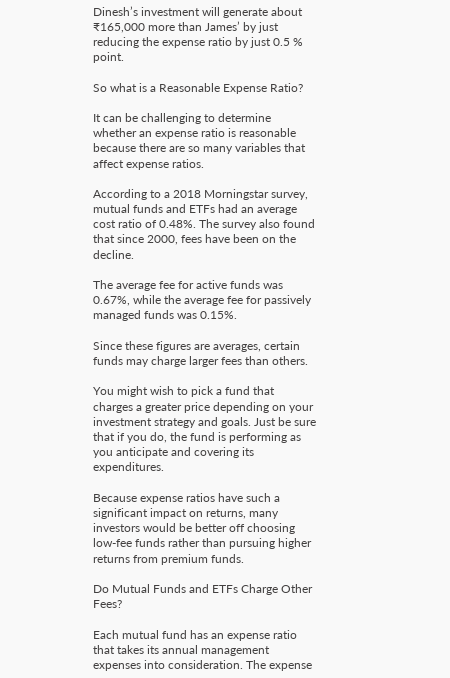Dinesh’s investment will generate about ₹165,000 more than James’ by just reducing the expense ratio by just 0.5 % point.

So what is a Reasonable Expense Ratio?

It can be challenging to determine whether an expense ratio is reasonable because there are so many variables that affect expense ratios.

According to a 2018 Morningstar survey, mutual funds and ETFs had an average cost ratio of 0.48%. The survey also found that since 2000, fees have been on the decline.

The average fee for active funds was 0.67%, while the average fee for passively managed funds was 0.15%.

Since these figures are averages, certain funds may charge larger fees than others.

You might wish to pick a fund that charges a greater price depending on your investment strategy and goals. Just be sure that if you do, the fund is performing as you anticipate and covering its expenditures.

Because expense ratios have such a significant impact on returns, many investors would be better off choosing low-fee funds rather than pursuing higher returns from premium funds.

Do Mutual Funds and ETFs Charge Other Fees?

Each mutual fund has an expense ratio that takes its annual management expenses into consideration. The expense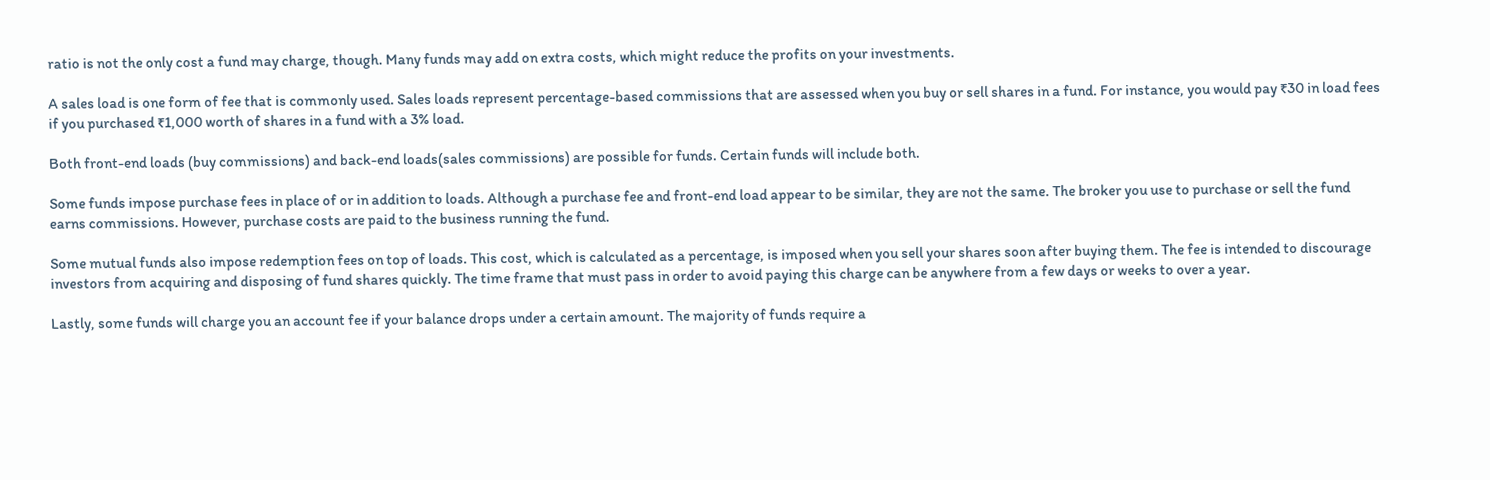ratio is not the only cost a fund may charge, though. Many funds may add on extra costs, which might reduce the profits on your investments.

A sales load is one form of fee that is commonly used. Sales loads represent percentage-based commissions that are assessed when you buy or sell shares in a fund. For instance, you would pay ₹30 in load fees if you purchased ₹1,000 worth of shares in a fund with a 3% load.

Both front-end loads (buy commissions) and back-end loads(sales commissions) are possible for funds. Certain funds will include both.

Some funds impose purchase fees in place of or in addition to loads. Although a purchase fee and front-end load appear to be similar, they are not the same. The broker you use to purchase or sell the fund earns commissions. However, purchase costs are paid to the business running the fund.

Some mutual funds also impose redemption fees on top of loads. This cost, which is calculated as a percentage, is imposed when you sell your shares soon after buying them. The fee is intended to discourage investors from acquiring and disposing of fund shares quickly. The time frame that must pass in order to avoid paying this charge can be anywhere from a few days or weeks to over a year.

Lastly, some funds will charge you an account fee if your balance drops under a certain amount. The majority of funds require a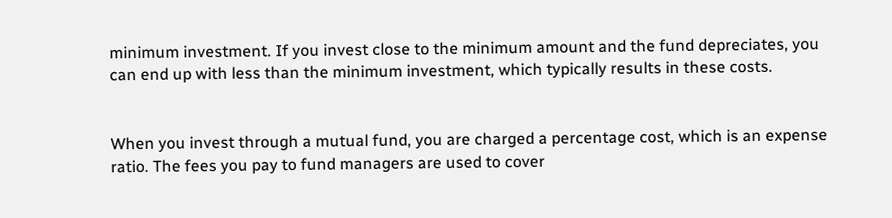minimum investment. If you invest close to the minimum amount and the fund depreciates, you can end up with less than the minimum investment, which typically results in these costs.


When you invest through a mutual fund, you are charged a percentage cost, which is an expense ratio. The fees you pay to fund managers are used to cover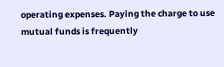operating expenses. Paying the charge to use mutual funds is frequently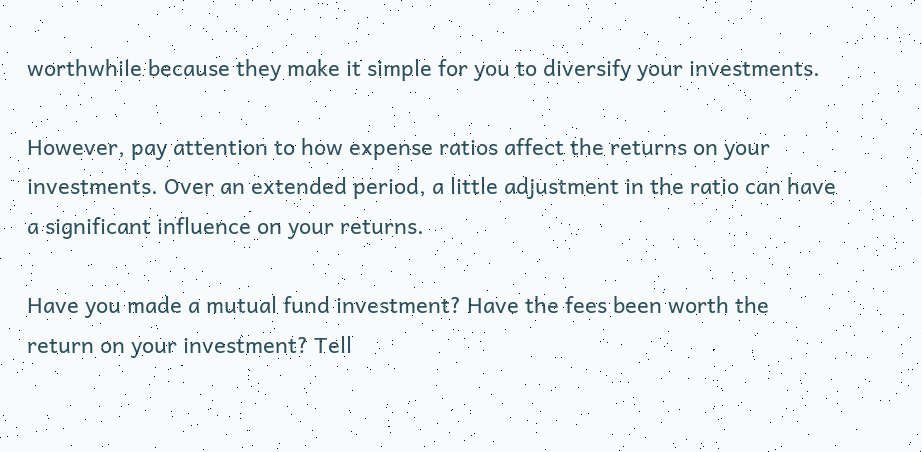worthwhile because they make it simple for you to diversify your investments.

However, pay attention to how expense ratios affect the returns on your investments. Over an extended period, a little adjustment in the ratio can have a significant influence on your returns.

Have you made a mutual fund investment? Have the fees been worth the return on your investment? Tell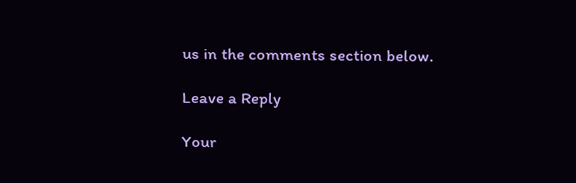us in the comments section below.

Leave a Reply

Your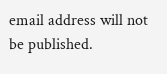email address will not be published.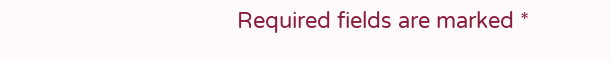Required fields are marked *